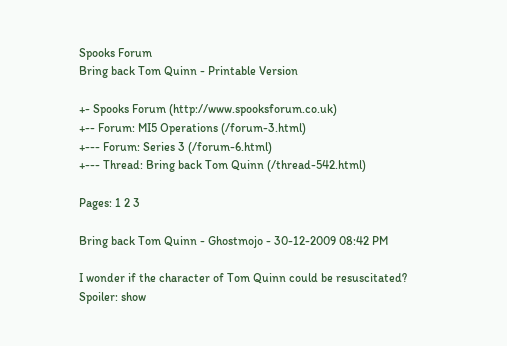Spooks Forum
Bring back Tom Quinn - Printable Version

+- Spooks Forum (http://www.spooksforum.co.uk)
+-- Forum: MI5 Operations (/forum-3.html)
+--- Forum: Series 3 (/forum-6.html)
+--- Thread: Bring back Tom Quinn (/thread-542.html)

Pages: 1 2 3

Bring back Tom Quinn - Ghostmojo - 30-12-2009 08:42 PM

I wonder if the character of Tom Quinn could be resuscitated?
Spoiler: show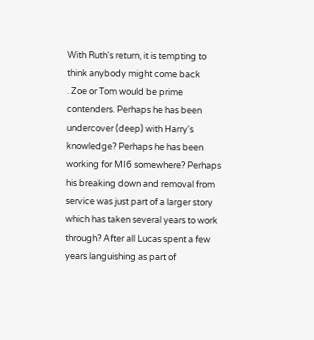With Ruth's return, it is tempting to think anybody might come back
. Zoe or Tom would be prime contenders. Perhaps he has been undercover (deep) with Harry's knowledge? Perhaps he has been working for MI6 somewhere? Perhaps his breaking down and removal from service was just part of a larger story which has taken several years to work through? After all Lucas spent a few years languishing as part of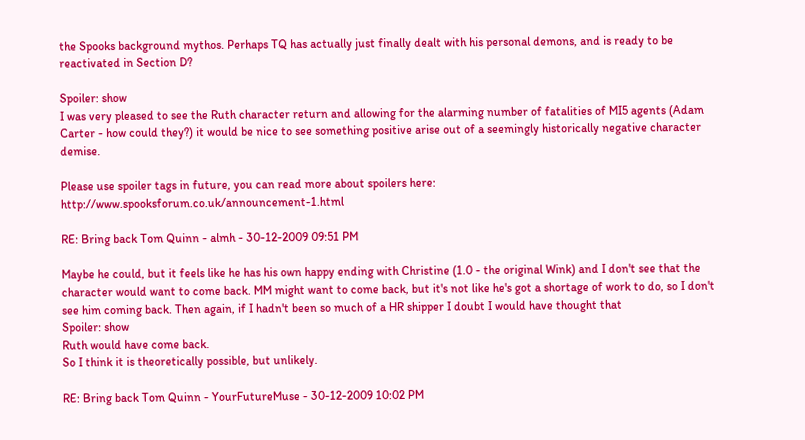the Spooks background mythos. Perhaps TQ has actually just finally dealt with his personal demons, and is ready to be reactivated in Section D?

Spoiler: show
I was very pleased to see the Ruth character return and allowing for the alarming number of fatalities of MI5 agents (Adam Carter - how could they?) it would be nice to see something positive arise out of a seemingly historically negative character demise.

Please use spoiler tags in future, you can read more about spoilers here: http://www.spooksforum.co.uk/announcement-1.html

RE: Bring back Tom Quinn - almh - 30-12-2009 09:51 PM

Maybe he could, but it feels like he has his own happy ending with Christine (1.0 - the original Wink) and I don't see that the character would want to come back. MM might want to come back, but it's not like he's got a shortage of work to do, so I don't see him coming back. Then again, if I hadn't been so much of a HR shipper I doubt I would have thought that
Spoiler: show
Ruth would have come back.
So I think it is theoretically possible, but unlikely.

RE: Bring back Tom Quinn - YourFutureMuse - 30-12-2009 10:02 PM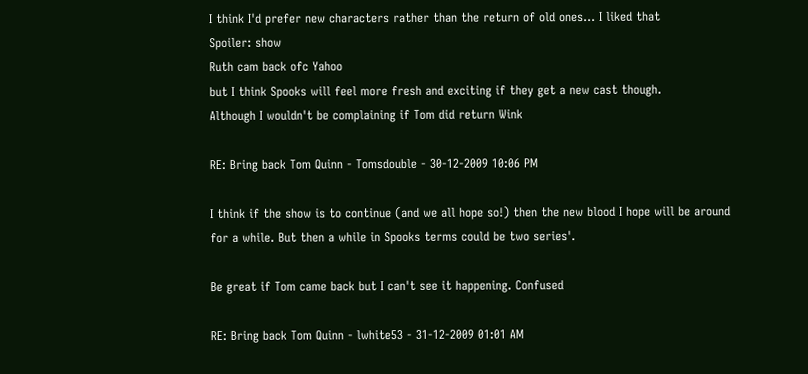I think I'd prefer new characters rather than the return of old ones... I liked that
Spoiler: show
Ruth cam back ofc Yahoo
but I think Spooks will feel more fresh and exciting if they get a new cast though.
Although I wouldn't be complaining if Tom did return Wink

RE: Bring back Tom Quinn - Tomsdouble - 30-12-2009 10:06 PM

I think if the show is to continue (and we all hope so!) then the new blood I hope will be around for a while. But then a while in Spooks terms could be two series'.

Be great if Tom came back but I can't see it happening. Confused

RE: Bring back Tom Quinn - lwhite53 - 31-12-2009 01:01 AM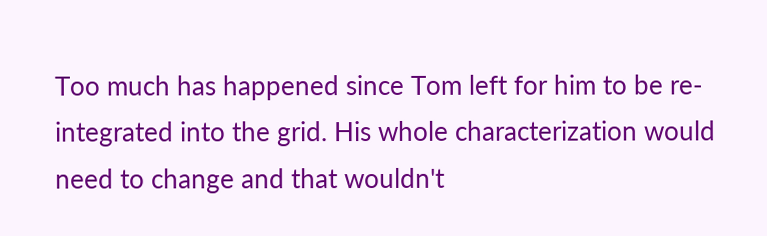Too much has happened since Tom left for him to be re-integrated into the grid. His whole characterization would need to change and that wouldn't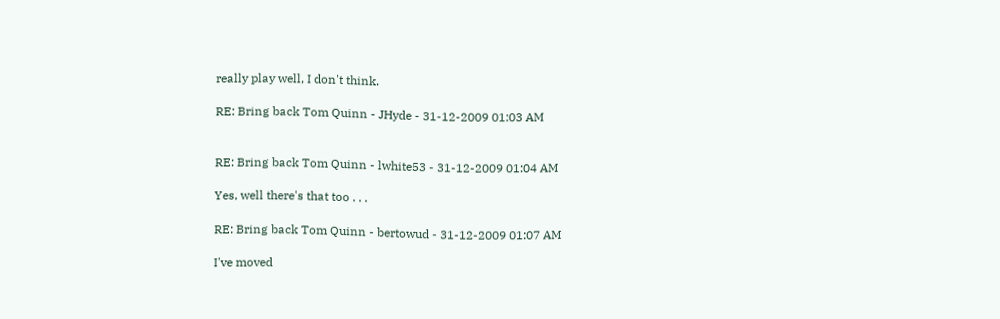really play well, I don't think.

RE: Bring back Tom Quinn - JHyde - 31-12-2009 01:03 AM


RE: Bring back Tom Quinn - lwhite53 - 31-12-2009 01:04 AM

Yes, well there's that too . . .

RE: Bring back Tom Quinn - bertowud - 31-12-2009 01:07 AM

I've moved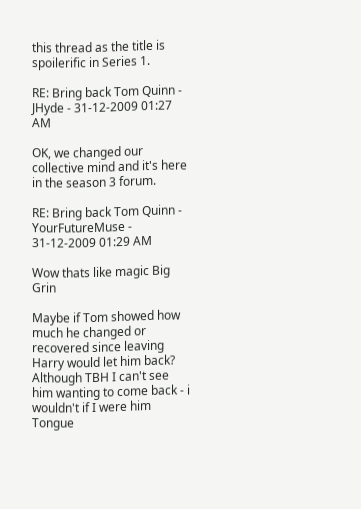this thread as the title is spoilerific in Series 1.

RE: Bring back Tom Quinn - JHyde - 31-12-2009 01:27 AM

OK, we changed our collective mind and it's here in the season 3 forum.

RE: Bring back Tom Quinn - YourFutureMuse - 31-12-2009 01:29 AM

Wow thats like magic Big Grin

Maybe if Tom showed how much he changed or recovered since leaving Harry would let him back? Although TBH I can't see him wanting to come back - i wouldn't if I were him Tongue